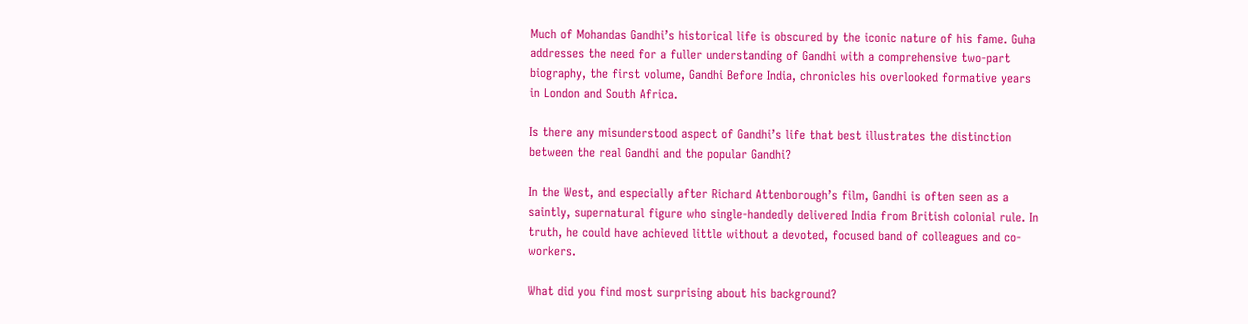Much of Mohandas Gandhi’s historical life is obscured by the iconic nature of his fame. Guha addresses the need for a fuller understanding of Gandhi with a comprehensive two-part biography, the first volume, Gandhi Before India, chronicles his overlooked formative years in London and South Africa.

Is there any misunderstood aspect of Gandhi’s life that best illustrates the distinction between the real Gandhi and the popular Gandhi?

In the West, and especially after Richard Attenborough’s film, Gandhi is often seen as a saintly, supernatural figure who single-handedly delivered India from British colonial rule. In truth, he could have achieved little without a devoted, focused band of colleagues and co-workers.

What did you find most surprising about his background?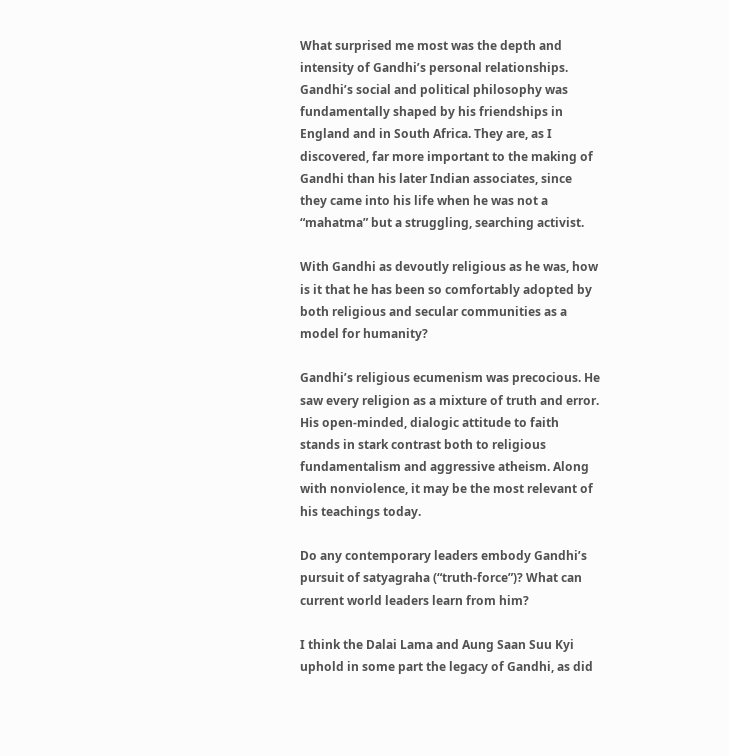What surprised me most was the depth and intensity of Gandhi’s personal relationships. Gandhi’s social and political philosophy was fundamentally shaped by his friendships in England and in South Africa. They are, as I discovered, far more important to the making of Gandhi than his later Indian associates, since they came into his life when he was not a “mahatma” but a struggling, searching activist.

With Gandhi as devoutly religious as he was, how is it that he has been so comfortably adopted by both religious and secular communities as a model for humanity?

Gandhi’s religious ecumenism was precocious. He saw every religion as a mixture of truth and error. His open-minded, dialogic attitude to faith stands in stark contrast both to religious fundamentalism and aggressive atheism. Along with nonviolence, it may be the most relevant of his teachings today.

Do any contemporary leaders embody Gandhi’s pursuit of satyagraha (“truth-force”)? What can current world leaders learn from him?

I think the Dalai Lama and Aung Saan Suu Kyi uphold in some part the legacy of Gandhi, as did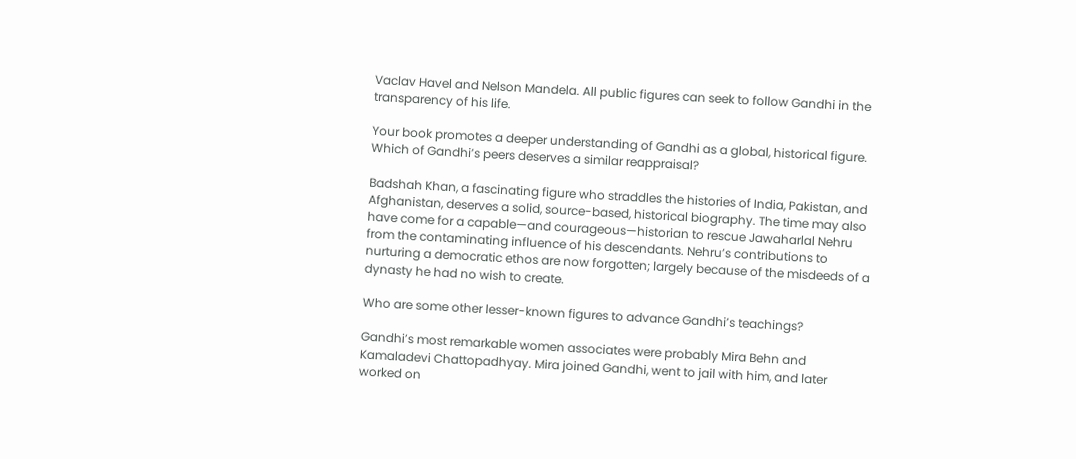Vaclav Havel and Nelson Mandela. All public figures can seek to follow Gandhi in the transparency of his life.

Your book promotes a deeper understanding of Gandhi as a global, historical figure. Which of Gandhi’s peers deserves a similar reappraisal?

Badshah Khan, a fascinating figure who straddles the histories of India, Pakistan, and Afghanistan, deserves a solid, source-based, historical biography. The time may also have come for a capable—and courageous—historian to rescue Jawaharlal Nehru from the contaminating influence of his descendants. Nehru’s contributions to nurturing a democratic ethos are now forgotten; largely because of the misdeeds of a dynasty he had no wish to create.

Who are some other lesser-known figures to advance Gandhi’s teachings?

Gandhi’s most remarkable women associates were probably Mira Behn and Kamaladevi Chattopadhyay. Mira joined Gandhi, went to jail with him, and later worked on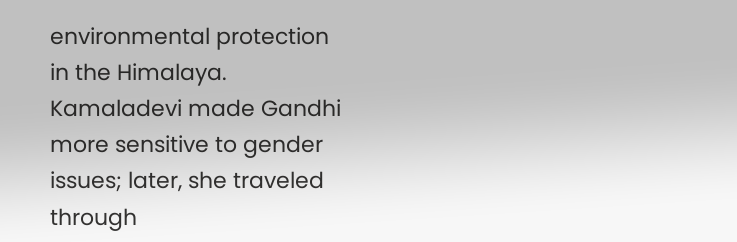environmental protection in the Himalaya. Kamaladevi made Gandhi more sensitive to gender issues; later, she traveled through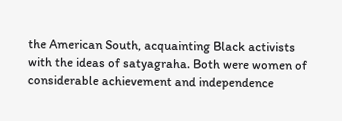the American South, acquainting Black activists with the ideas of satyagraha. Both were women of considerable achievement and independence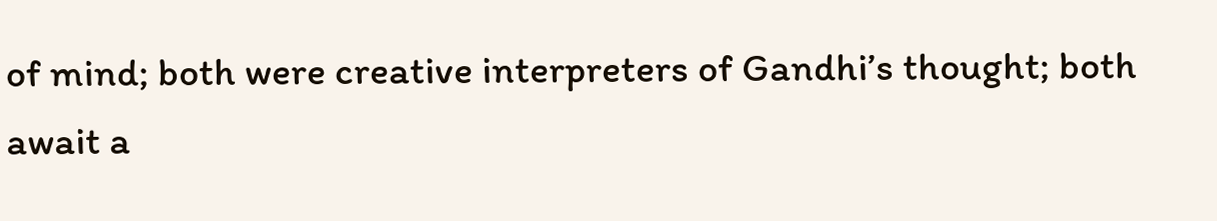of mind; both were creative interpreters of Gandhi’s thought; both await a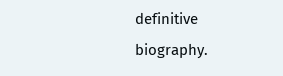definitive biography.